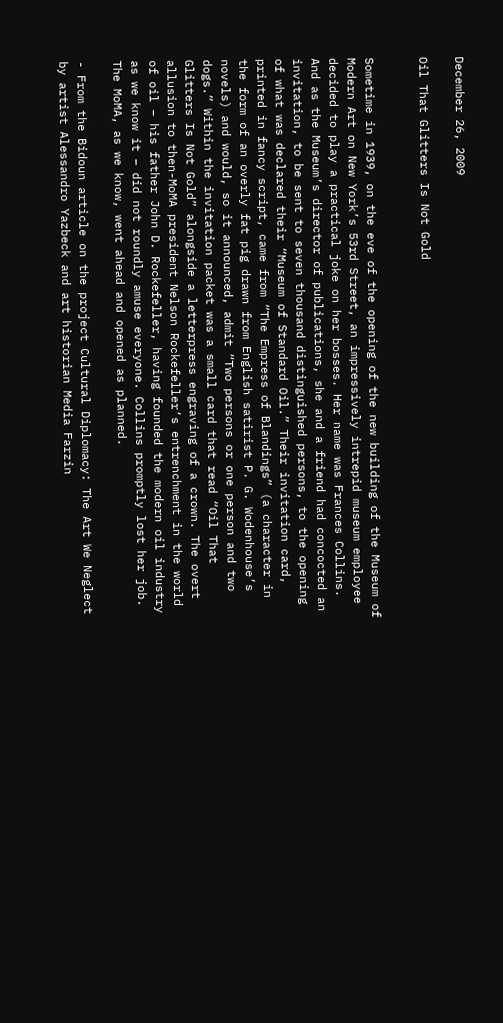December 26, 2009

Oil That Glitters Is Not Gold


Sometime in 1939, on the eve of the opening of the new building of the Museum of Modern Art on New York’s 53rd Street, an impressively intrepid museum employee decided to play a practical joke on her bosses. Her name was Frances Collins. And as the Museum’s director of publications, she and a friend had concocted an invitation, to be sent to seven thousand distinguished persons, to the opening of what was declared their “Museum of Standard Oil.” Their invitation card, printed in fancy script, came from “The Empress of Blandings” (a character in the form of an overly fat pig drawn from English satirist P. G. Wodenhouse’s novels) and would, so it announced, admit “Two persons or one person and two dogs.” Within the invitation packet was a small card that read “Oil That Glitters Is Not Gold” alongside a letterpress engraving of a crown. The overt allusion to then-MoMA president Nelson Rockefeller’s entrenchment in the world of oil – his father John D. Rockefeller, having founded the modern oil industry as we know it – did not roundly amuse everyone. Collins promptly lost her job. The MoMA, as we know, went ahead and opened as planned.

- From the Bidoun article on the project Cultural Diplomacy: The Art We Neglect by artist Alessandro Yazbeck and art historian Media Farzin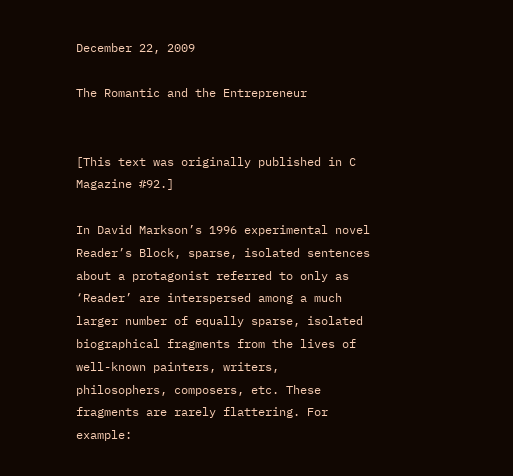December 22, 2009

The Romantic and the Entrepreneur


[This text was originally published in C Magazine #92.]

In David Markson’s 1996 experimental novel Reader’s Block, sparse, isolated sentences about a protagonist referred to only as ‘Reader’ are interspersed among a much larger number of equally sparse, isolated biographical fragments from the lives of well-known painters, writers, philosophers, composers, etc. These fragments are rarely flattering. For example: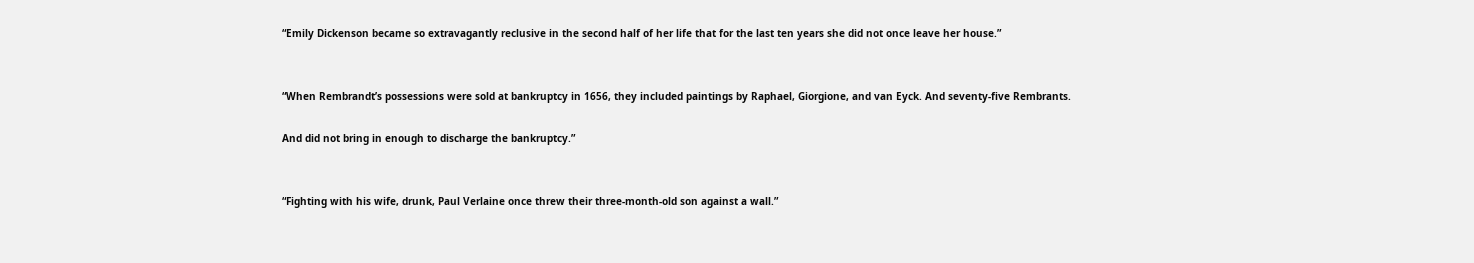“Emily Dickenson became so extravagantly reclusive in the second half of her life that for the last ten years she did not once leave her house.”


“When Rembrandt’s possessions were sold at bankruptcy in 1656, they included paintings by Raphael, Giorgione, and van Eyck. And seventy-five Rembrants.

And did not bring in enough to discharge the bankruptcy.”


“Fighting with his wife, drunk, Paul Verlaine once threw their three-month-old son against a wall.”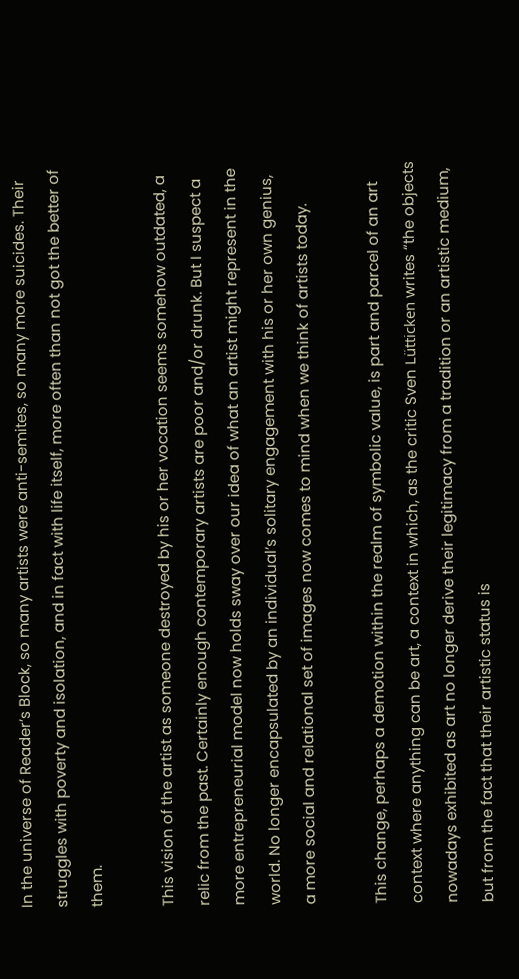In the universe of Reader’s Block, so many artists were anti-semites, so many more suicides. Their struggles with poverty and isolation, and in fact with life itself, more often than not got the better of them.

This vision of the artist as someone destroyed by his or her vocation seems somehow outdated, a relic from the past. Certainly enough contemporary artists are poor and/or drunk. But I suspect a more entrepreneurial model now holds sway over our idea of what an artist might represent in the world. No longer encapsulated by an individual’s solitary engagement with his or her own genius, a more social and relational set of images now comes to mind when we think of artists today.

This change, perhaps a demotion within the realm of symbolic value, is part and parcel of an art context where anything can be art, a context in which, as the critic Sven Lütticken writes “the objects nowadays exhibited as art no longer derive their legitimacy from a tradition or an artistic medium, but from the fact that their artistic status is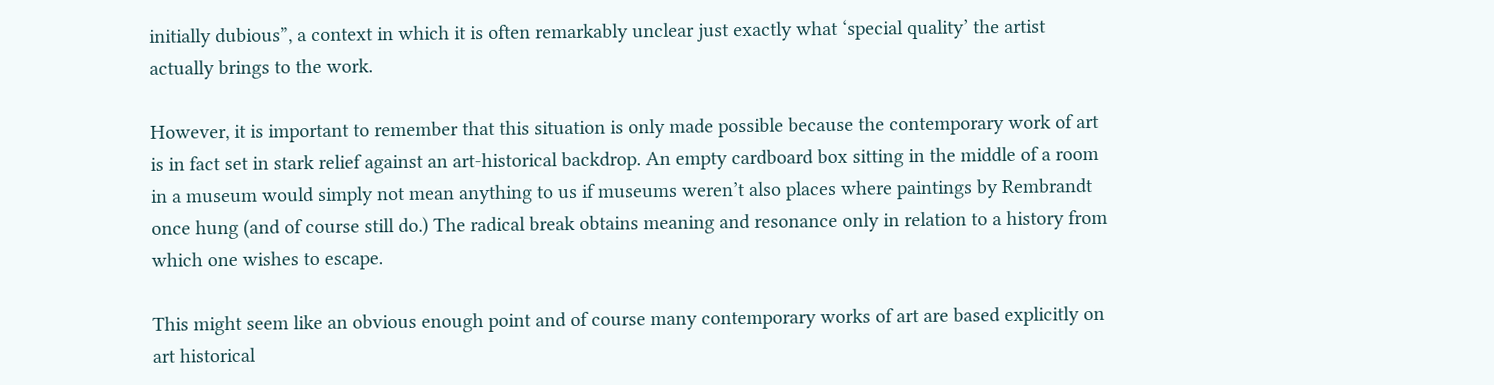initially dubious”, a context in which it is often remarkably unclear just exactly what ‘special quality’ the artist actually brings to the work.

However, it is important to remember that this situation is only made possible because the contemporary work of art is in fact set in stark relief against an art-historical backdrop. An empty cardboard box sitting in the middle of a room in a museum would simply not mean anything to us if museums weren’t also places where paintings by Rembrandt once hung (and of course still do.) The radical break obtains meaning and resonance only in relation to a history from which one wishes to escape.

This might seem like an obvious enough point and of course many contemporary works of art are based explicitly on art historical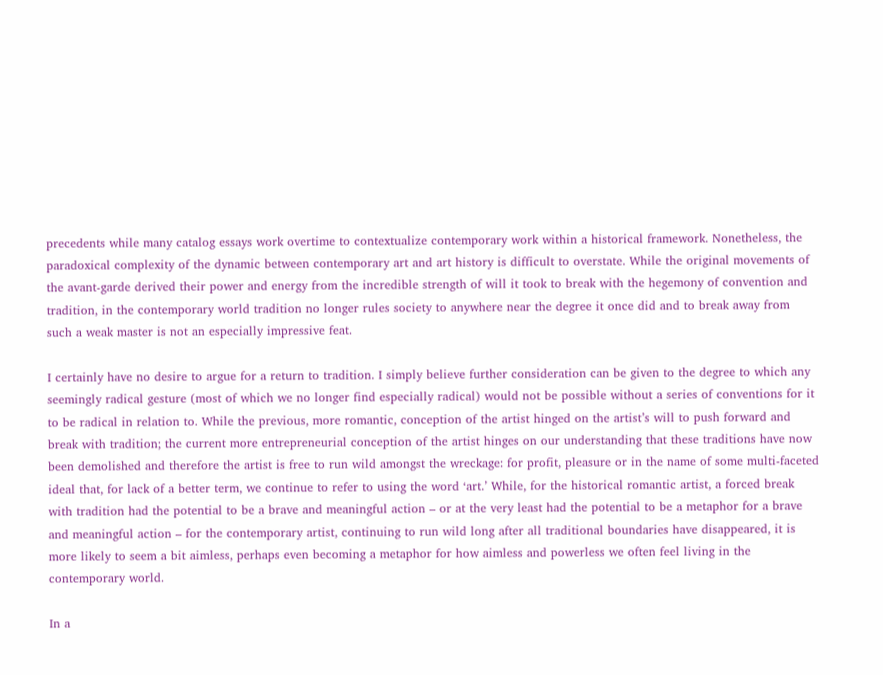precedents while many catalog essays work overtime to contextualize contemporary work within a historical framework. Nonetheless, the paradoxical complexity of the dynamic between contemporary art and art history is difficult to overstate. While the original movements of the avant-garde derived their power and energy from the incredible strength of will it took to break with the hegemony of convention and tradition, in the contemporary world tradition no longer rules society to anywhere near the degree it once did and to break away from such a weak master is not an especially impressive feat.

I certainly have no desire to argue for a return to tradition. I simply believe further consideration can be given to the degree to which any seemingly radical gesture (most of which we no longer find especially radical) would not be possible without a series of conventions for it to be radical in relation to. While the previous, more romantic, conception of the artist hinged on the artist’s will to push forward and break with tradition; the current more entrepreneurial conception of the artist hinges on our understanding that these traditions have now been demolished and therefore the artist is free to run wild amongst the wreckage: for profit, pleasure or in the name of some multi-faceted ideal that, for lack of a better term, we continue to refer to using the word ‘art.’ While, for the historical romantic artist, a forced break with tradition had the potential to be a brave and meaningful action – or at the very least had the potential to be a metaphor for a brave and meaningful action – for the contemporary artist, continuing to run wild long after all traditional boundaries have disappeared, it is more likely to seem a bit aimless, perhaps even becoming a metaphor for how aimless and powerless we often feel living in the contemporary world.

In a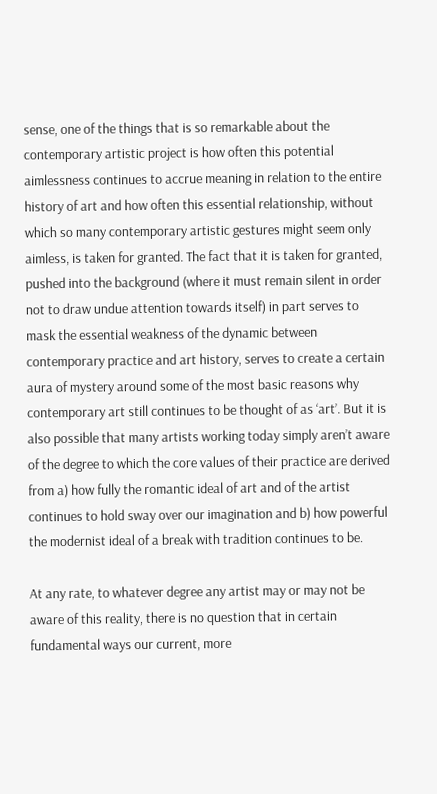sense, one of the things that is so remarkable about the contemporary artistic project is how often this potential aimlessness continues to accrue meaning in relation to the entire history of art and how often this essential relationship, without which so many contemporary artistic gestures might seem only aimless, is taken for granted. The fact that it is taken for granted, pushed into the background (where it must remain silent in order not to draw undue attention towards itself) in part serves to mask the essential weakness of the dynamic between contemporary practice and art history, serves to create a certain aura of mystery around some of the most basic reasons why contemporary art still continues to be thought of as ‘art’. But it is also possible that many artists working today simply aren’t aware of the degree to which the core values of their practice are derived from a) how fully the romantic ideal of art and of the artist continues to hold sway over our imagination and b) how powerful the modernist ideal of a break with tradition continues to be.

At any rate, to whatever degree any artist may or may not be aware of this reality, there is no question that in certain fundamental ways our current, more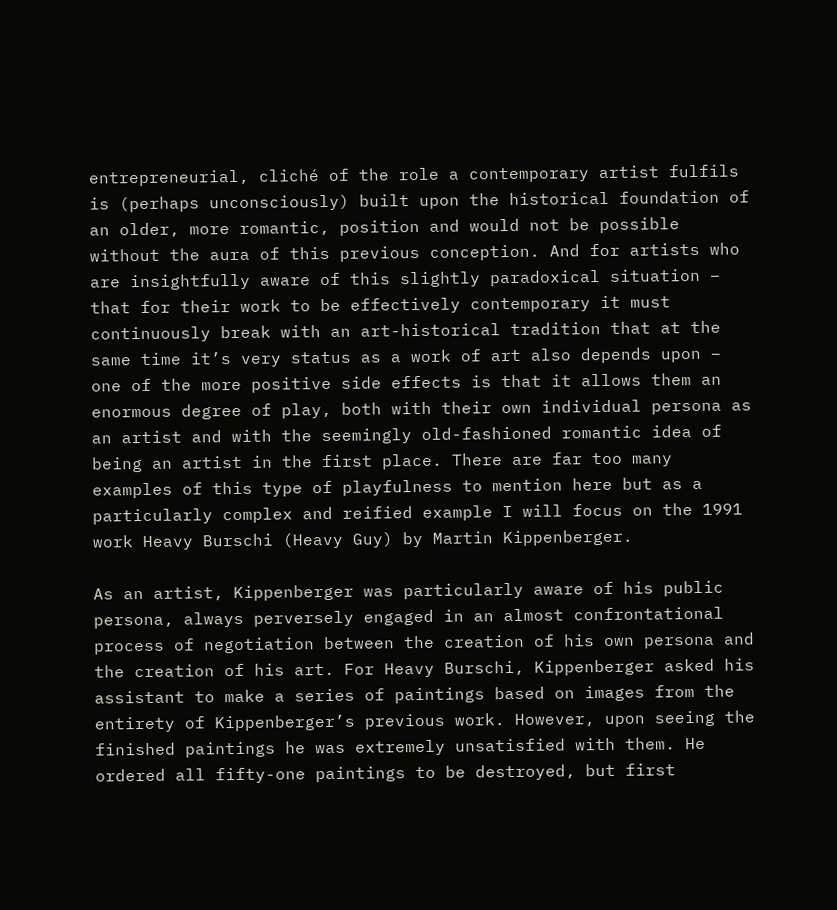entrepreneurial, cliché of the role a contemporary artist fulfils is (perhaps unconsciously) built upon the historical foundation of an older, more romantic, position and would not be possible without the aura of this previous conception. And for artists who are insightfully aware of this slightly paradoxical situation – that for their work to be effectively contemporary it must continuously break with an art-historical tradition that at the same time it’s very status as a work of art also depends upon – one of the more positive side effects is that it allows them an enormous degree of play, both with their own individual persona as an artist and with the seemingly old-fashioned romantic idea of being an artist in the first place. There are far too many examples of this type of playfulness to mention here but as a particularly complex and reified example I will focus on the 1991 work Heavy Burschi (Heavy Guy) by Martin Kippenberger.

As an artist, Kippenberger was particularly aware of his public persona, always perversely engaged in an almost confrontational process of negotiation between the creation of his own persona and the creation of his art. For Heavy Burschi, Kippenberger asked his assistant to make a series of paintings based on images from the entirety of Kippenberger’s previous work. However, upon seeing the finished paintings he was extremely unsatisfied with them. He ordered all fifty-one paintings to be destroyed, but first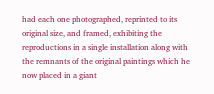had each one photographed, reprinted to its original size, and framed, exhibiting the reproductions in a single installation along with the remnants of the original paintings which he now placed in a giant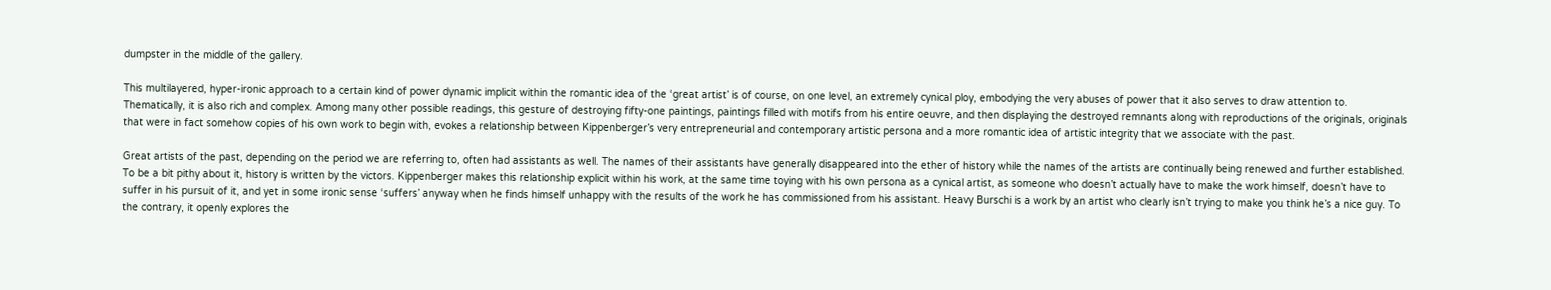dumpster in the middle of the gallery.

This multilayered, hyper-ironic approach to a certain kind of power dynamic implicit within the romantic idea of the ‘great artist’ is of course, on one level, an extremely cynical ploy, embodying the very abuses of power that it also serves to draw attention to. Thematically, it is also rich and complex. Among many other possible readings, this gesture of destroying fifty-one paintings, paintings filled with motifs from his entire oeuvre, and then displaying the destroyed remnants along with reproductions of the originals, originals that were in fact somehow copies of his own work to begin with, evokes a relationship between Kippenberger’s very entrepreneurial and contemporary artistic persona and a more romantic idea of artistic integrity that we associate with the past.

Great artists of the past, depending on the period we are referring to, often had assistants as well. The names of their assistants have generally disappeared into the ether of history while the names of the artists are continually being renewed and further established. To be a bit pithy about it, history is written by the victors. Kippenberger makes this relationship explicit within his work, at the same time toying with his own persona as a cynical artist, as someone who doesn’t actually have to make the work himself, doesn’t have to suffer in his pursuit of it, and yet in some ironic sense ‘suffers’ anyway when he finds himself unhappy with the results of the work he has commissioned from his assistant. Heavy Burschi is a work by an artist who clearly isn’t trying to make you think he’s a nice guy. To the contrary, it openly explores the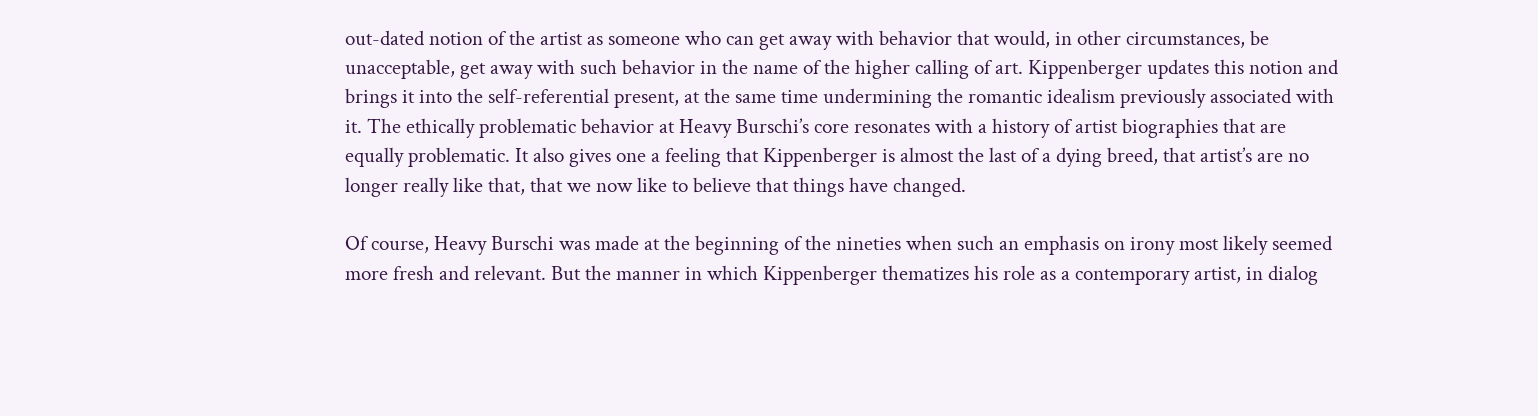out-dated notion of the artist as someone who can get away with behavior that would, in other circumstances, be unacceptable, get away with such behavior in the name of the higher calling of art. Kippenberger updates this notion and brings it into the self-referential present, at the same time undermining the romantic idealism previously associated with it. The ethically problematic behavior at Heavy Burschi’s core resonates with a history of artist biographies that are equally problematic. It also gives one a feeling that Kippenberger is almost the last of a dying breed, that artist’s are no longer really like that, that we now like to believe that things have changed.

Of course, Heavy Burschi was made at the beginning of the nineties when such an emphasis on irony most likely seemed more fresh and relevant. But the manner in which Kippenberger thematizes his role as a contemporary artist, in dialog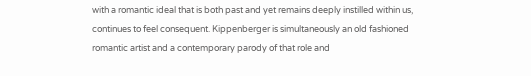with a romantic ideal that is both past and yet remains deeply instilled within us, continues to feel consequent. Kippenberger is simultaneously an old fashioned romantic artist and a contemporary parody of that role and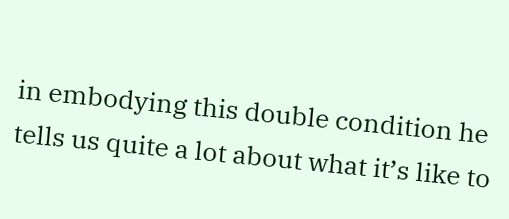in embodying this double condition he tells us quite a lot about what it’s like to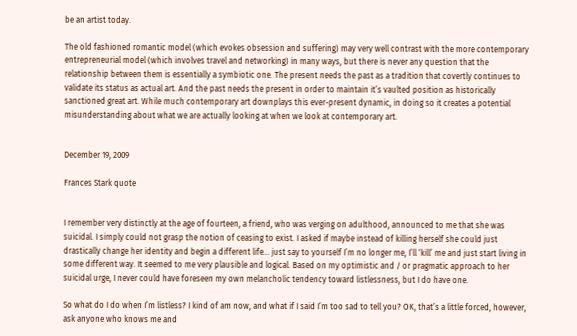be an artist today.

The old fashioned romantic model (which evokes obsession and suffering) may very well contrast with the more contemporary entrepreneurial model (which involves travel and networking) in many ways, but there is never any question that the relationship between them is essentially a symbiotic one. The present needs the past as a tradition that covertly continues to validate its status as actual art. And the past needs the present in order to maintain it’s vaulted position as historically sanctioned great art. While much contemporary art downplays this ever-present dynamic, in doing so it creates a potential misunderstanding about what we are actually looking at when we look at contemporary art.


December 19, 2009

Frances Stark quote


I remember very distinctly at the age of fourteen, a friend, who was verging on adulthood, announced to me that she was suicidal. I simply could not grasp the notion of ceasing to exist. I asked if maybe instead of killing herself she could just drastically change her identity and begin a different life… just say to yourself I’m no longer me, I’ll ‘kill’ me and just start living in some different way. It seemed to me very plausible and logical. Based on my optimistic and / or pragmatic approach to her suicidal urge, I never could have foreseen my own melancholic tendency toward listlessness, but I do have one.

So what do I do when I’m listless? I kind of am now, and what if I said I’m too sad to tell you? OK, that’s a little forced, however, ask anyone who knows me and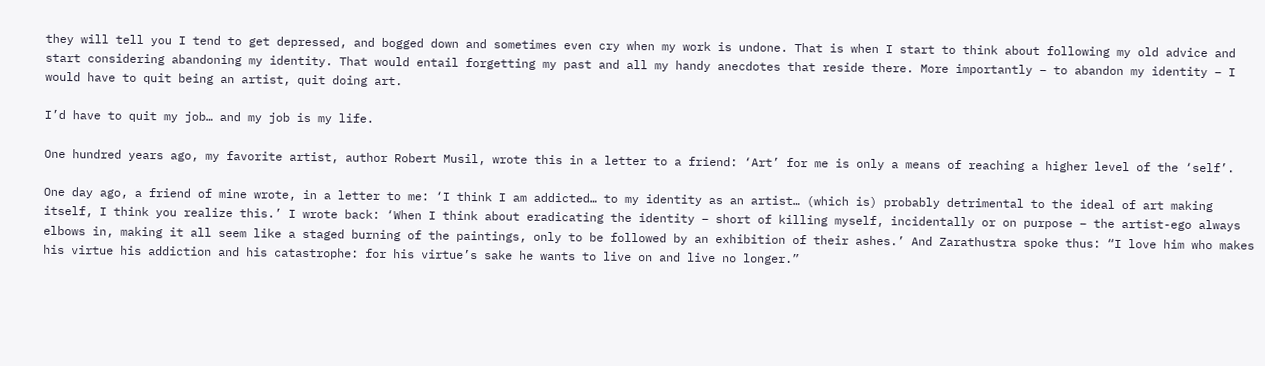they will tell you I tend to get depressed, and bogged down and sometimes even cry when my work is undone. That is when I start to think about following my old advice and start considering abandoning my identity. That would entail forgetting my past and all my handy anecdotes that reside there. More importantly – to abandon my identity – I would have to quit being an artist, quit doing art.

I’d have to quit my job… and my job is my life.

One hundred years ago, my favorite artist, author Robert Musil, wrote this in a letter to a friend: ‘Art’ for me is only a means of reaching a higher level of the ‘self’.

One day ago, a friend of mine wrote, in a letter to me: ‘I think I am addicted… to my identity as an artist… (which is) probably detrimental to the ideal of art making itself, I think you realize this.’ I wrote back: ‘When I think about eradicating the identity – short of killing myself, incidentally or on purpose – the artist-ego always elbows in, making it all seem like a staged burning of the paintings, only to be followed by an exhibition of their ashes.’ And Zarathustra spoke thus: “I love him who makes his virtue his addiction and his catastrophe: for his virtue’s sake he wants to live on and live no longer.”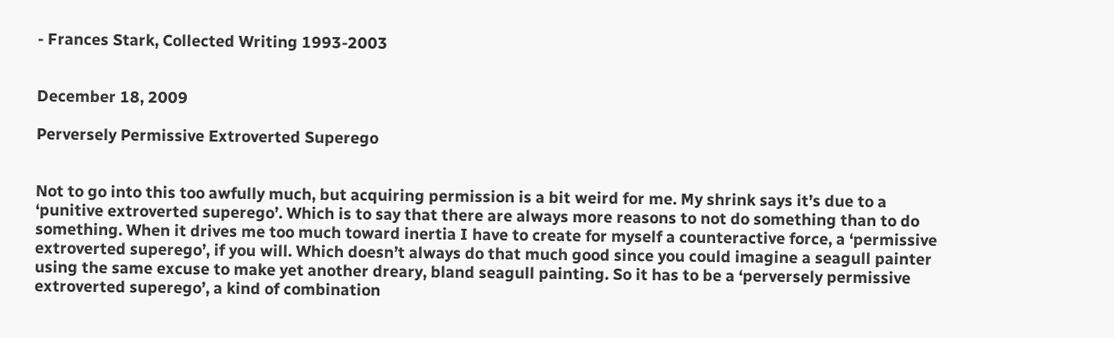- Frances Stark, Collected Writing 1993-2003


December 18, 2009

Perversely Permissive Extroverted Superego


Not to go into this too awfully much, but acquiring permission is a bit weird for me. My shrink says it’s due to a ‘punitive extroverted superego’. Which is to say that there are always more reasons to not do something than to do something. When it drives me too much toward inertia I have to create for myself a counteractive force, a ‘permissive extroverted superego’, if you will. Which doesn’t always do that much good since you could imagine a seagull painter using the same excuse to make yet another dreary, bland seagull painting. So it has to be a ‘perversely permissive extroverted superego’, a kind of combination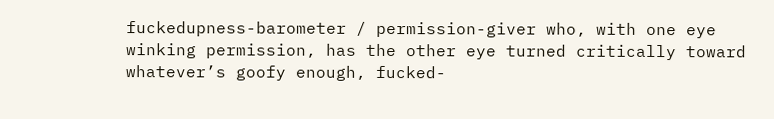fuckedupness-barometer / permission-giver who, with one eye winking permission, has the other eye turned critically toward whatever’s goofy enough, fucked-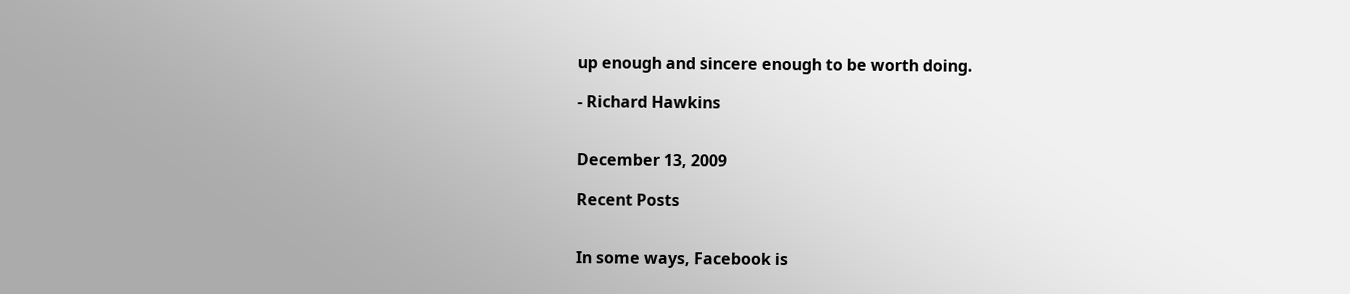up enough and sincere enough to be worth doing.

- Richard Hawkins


December 13, 2009

Recent Posts


In some ways, Facebook is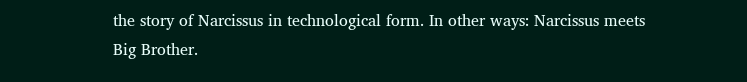the story of Narcissus in technological form. In other ways: Narcissus meets Big Brother.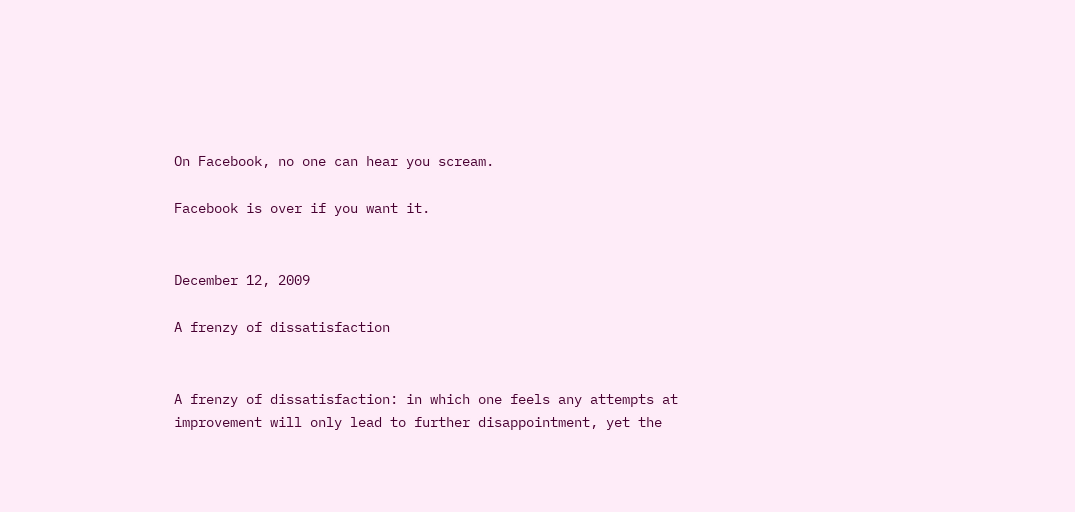On Facebook, no one can hear you scream.

Facebook is over if you want it.


December 12, 2009

A frenzy of dissatisfaction


A frenzy of dissatisfaction: in which one feels any attempts at improvement will only lead to further disappointment, yet the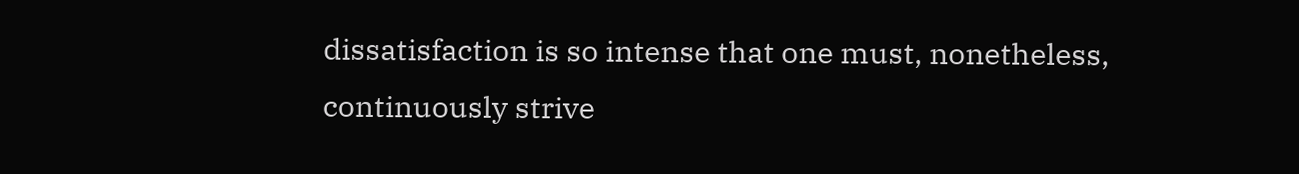dissatisfaction is so intense that one must, nonetheless, continuously strive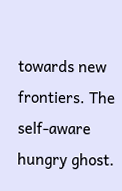towards new frontiers. The self-aware hungry ghost.